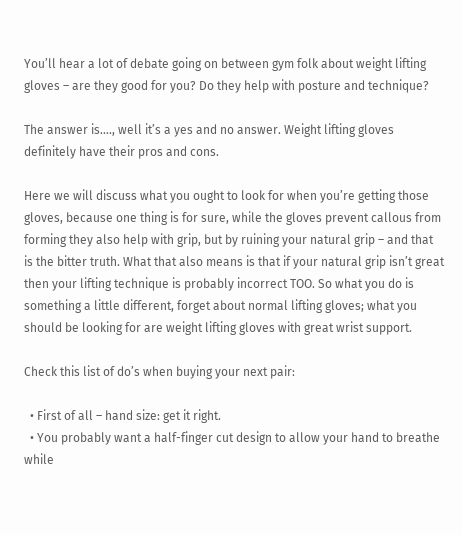You’ll hear a lot of debate going on between gym folk about weight lifting gloves – are they good for you? Do they help with posture and technique?

The answer is…., well it’s a yes and no answer. Weight lifting gloves definitely have their pros and cons.

Here we will discuss what you ought to look for when you’re getting those gloves, because one thing is for sure, while the gloves prevent callous from forming they also help with grip, but by ruining your natural grip – and that is the bitter truth. What that also means is that if your natural grip isn’t great then your lifting technique is probably incorrect TOO. So what you do is something a little different, forget about normal lifting gloves; what you should be looking for are weight lifting gloves with great wrist support.

Check this list of do’s when buying your next pair:

  • First of all – hand size: get it right.
  • You probably want a half-finger cut design to allow your hand to breathe while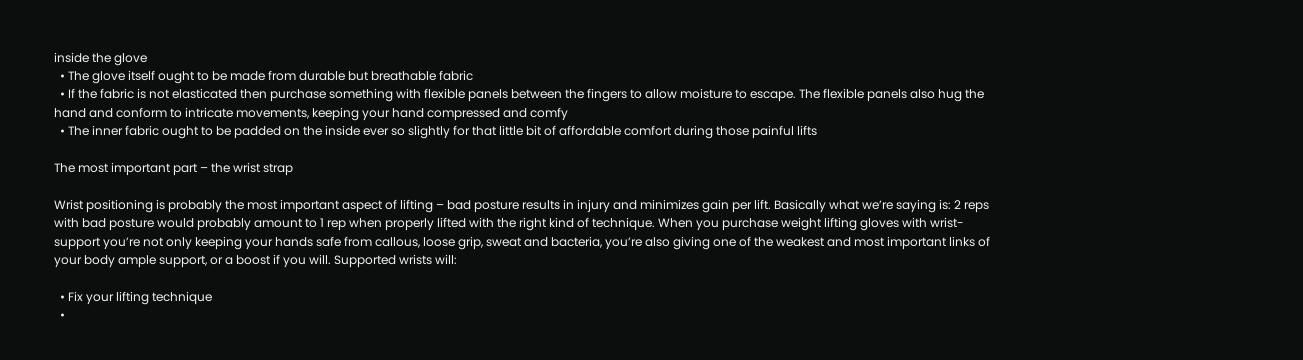inside the glove
  • The glove itself ought to be made from durable but breathable fabric
  • If the fabric is not elasticated then purchase something with flexible panels between the fingers to allow moisture to escape. The flexible panels also hug the hand and conform to intricate movements, keeping your hand compressed and comfy
  • The inner fabric ought to be padded on the inside ever so slightly for that little bit of affordable comfort during those painful lifts

The most important part – the wrist strap

Wrist positioning is probably the most important aspect of lifting – bad posture results in injury and minimizes gain per lift. Basically what we’re saying is: 2 reps with bad posture would probably amount to 1 rep when properly lifted with the right kind of technique. When you purchase weight lifting gloves with wrist-support you’re not only keeping your hands safe from callous, loose grip, sweat and bacteria, you’re also giving one of the weakest and most important links of your body ample support, or a boost if you will. Supported wrists will:

  • Fix your lifting technique
  •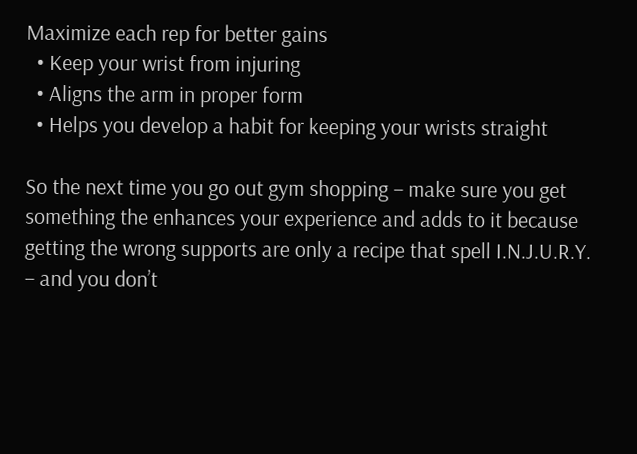Maximize each rep for better gains
  • Keep your wrist from injuring
  • Aligns the arm in proper form
  • Helps you develop a habit for keeping your wrists straight

So the next time you go out gym shopping – make sure you get something the enhances your experience and adds to it because getting the wrong supports are only a recipe that spell I.N.J.U.R.Y. – and you don’t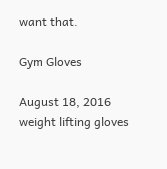want that.

Gym Gloves

August 18, 2016
weight lifting gloves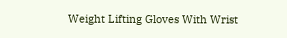Weight Lifting Gloves With Wrist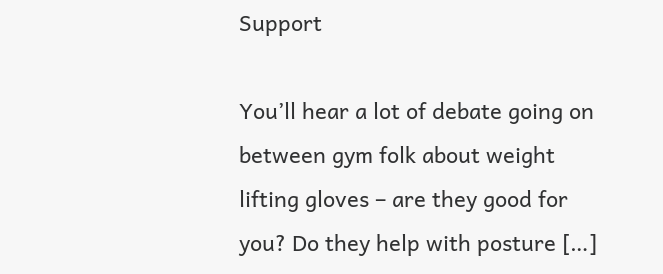Support

You’ll hear a lot of debate going on between gym folk about weight lifting gloves – are they good for you? Do they help with posture […]